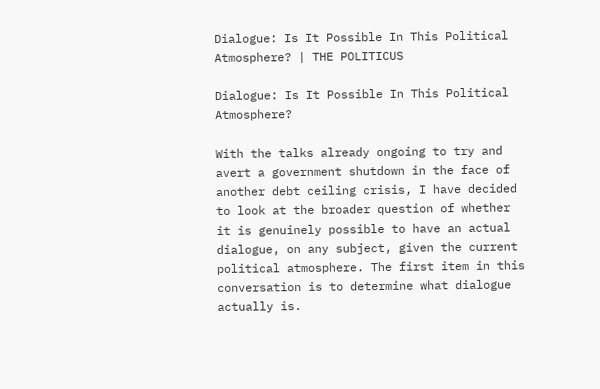Dialogue: Is It Possible In This Political Atmosphere? | THE POLITICUS

Dialogue: Is It Possible In This Political Atmosphere?

With the talks already ongoing to try and avert a government shutdown in the face of another debt ceiling crisis, I have decided to look at the broader question of whether it is genuinely possible to have an actual dialogue, on any subject, given the current political atmosphere. The first item in this conversation is to determine what dialogue actually is.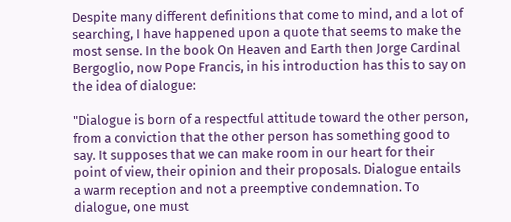Despite many different definitions that come to mind, and a lot of searching, I have happened upon a quote that seems to make the most sense. In the book On Heaven and Earth then Jorge Cardinal Bergoglio, now Pope Francis, in his introduction has this to say on the idea of dialogue:

"Dialogue is born of a respectful attitude toward the other person, from a conviction that the other person has something good to say. It supposes that we can make room in our heart for their point of view, their opinion and their proposals. Dialogue entails a warm reception and not a preemptive condemnation. To dialogue, one must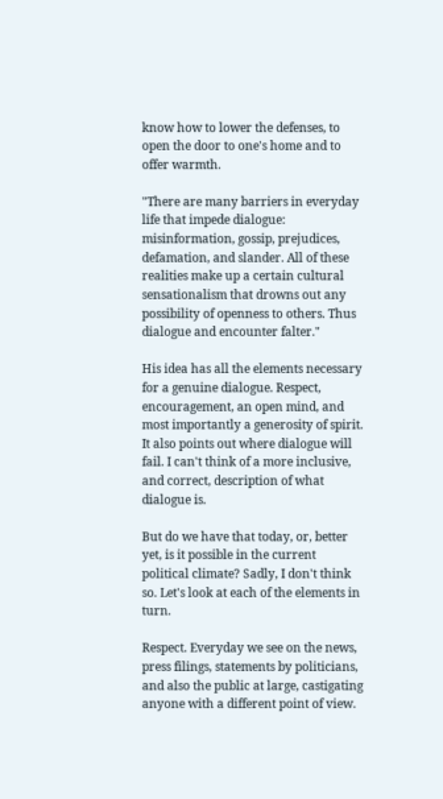know how to lower the defenses, to open the door to one's home and to offer warmth.

"There are many barriers in everyday life that impede dialogue: misinformation, gossip, prejudices, defamation, and slander. All of these realities make up a certain cultural sensationalism that drowns out any possibility of openness to others. Thus dialogue and encounter falter."

His idea has all the elements necessary for a genuine dialogue. Respect, encouragement, an open mind, and most importantly a generosity of spirit. It also points out where dialogue will fail. I can't think of a more inclusive, and correct, description of what dialogue is.

But do we have that today, or, better yet, is it possible in the current political climate? Sadly, I don't think so. Let's look at each of the elements in turn.

Respect. Everyday we see on the news, press filings, statements by politicians, and also the public at large, castigating anyone with a different point of view.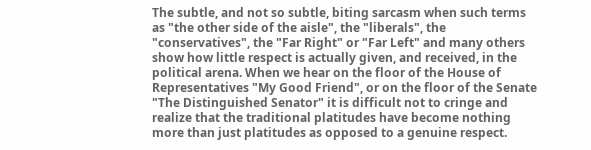The subtle, and not so subtle, biting sarcasm when such terms as "the other side of the aisle", the "liberals", the "conservatives", the "Far Right" or "Far Left" and many others show how little respect is actually given, and received, in the political arena. When we hear on the floor of the House of Representatives "My Good Friend", or on the floor of the Senate "The Distinguished Senator" it is difficult not to cringe and realize that the traditional platitudes have become nothing more than just platitudes as opposed to a genuine respect.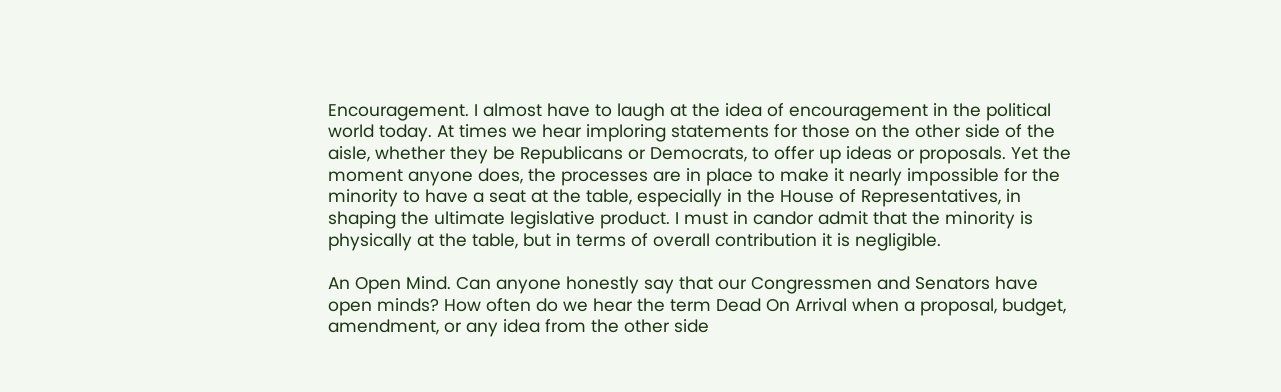Encouragement. I almost have to laugh at the idea of encouragement in the political world today. At times we hear imploring statements for those on the other side of the aisle, whether they be Republicans or Democrats, to offer up ideas or proposals. Yet the moment anyone does, the processes are in place to make it nearly impossible for the minority to have a seat at the table, especially in the House of Representatives, in shaping the ultimate legislative product. I must in candor admit that the minority is physically at the table, but in terms of overall contribution it is negligible.

An Open Mind. Can anyone honestly say that our Congressmen and Senators have open minds? How often do we hear the term Dead On Arrival when a proposal, budget, amendment, or any idea from the other side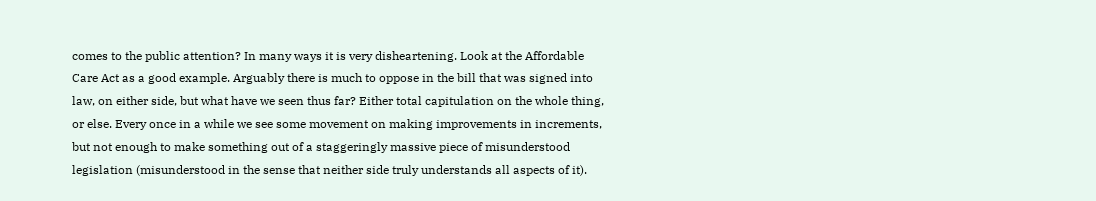comes to the public attention? In many ways it is very disheartening. Look at the Affordable Care Act as a good example. Arguably there is much to oppose in the bill that was signed into law, on either side, but what have we seen thus far? Either total capitulation on the whole thing, or else. Every once in a while we see some movement on making improvements in increments, but not enough to make something out of a staggeringly massive piece of misunderstood legislation (misunderstood in the sense that neither side truly understands all aspects of it).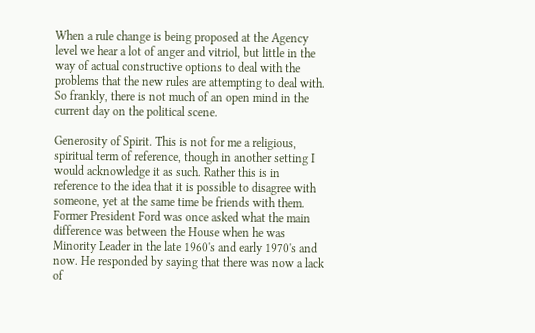When a rule change is being proposed at the Agency level we hear a lot of anger and vitriol, but little in the way of actual constructive options to deal with the problems that the new rules are attempting to deal with. So frankly, there is not much of an open mind in the current day on the political scene.

Generosity of Spirit. This is not for me a religious, spiritual term of reference, though in another setting I would acknowledge it as such. Rather this is in reference to the idea that it is possible to disagree with someone, yet at the same time be friends with them. Former President Ford was once asked what the main difference was between the House when he was Minority Leader in the late 1960's and early 1970's and now. He responded by saying that there was now a lack of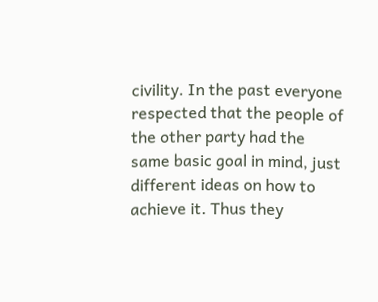civility. In the past everyone respected that the people of the other party had the same basic goal in mind, just different ideas on how to achieve it. Thus they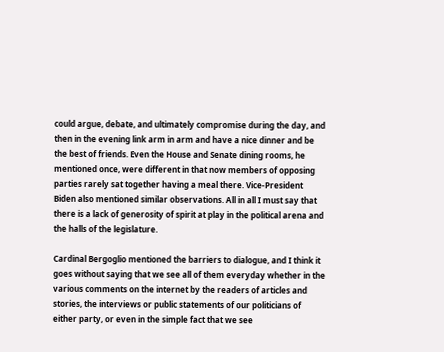could argue, debate, and ultimately compromise during the day, and then in the evening link arm in arm and have a nice dinner and be the best of friends. Even the House and Senate dining rooms, he mentioned once, were different in that now members of opposing parties rarely sat together having a meal there. Vice-President Biden also mentioned similar observations. All in all I must say that there is a lack of generosity of spirit at play in the political arena and the halls of the legislature.

Cardinal Bergoglio mentioned the barriers to dialogue, and I think it goes without saying that we see all of them everyday whether in the various comments on the internet by the readers of articles and stories, the interviews or public statements of our politicians of either party, or even in the simple fact that we see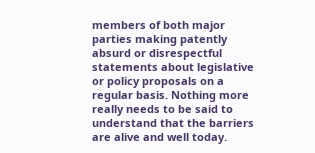members of both major parties making patently absurd or disrespectful statements about legislative or policy proposals on a regular basis. Nothing more really needs to be said to understand that the barriers are alive and well today.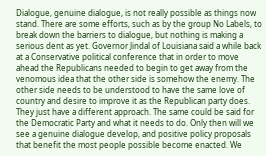Dialogue, genuine dialogue, is not really possible as things now stand. There are some efforts, such as by the group No Labels, to break down the barriers to dialogue, but nothing is making a serious dent as yet. Governor Jindal of Louisiana said a while back at a Conservative political conference that in order to move ahead the Republicans needed to begin to get away from the venomous idea that the other side is somehow the enemy. The other side needs to be understood to have the same love of country and desire to improve it as the Republican party does. They just have a different approach. The same could be said for the Democratic Party and what it needs to do. Only then will we see a genuine dialogue develop, and positive policy proposals that benefit the most people possible become enacted. We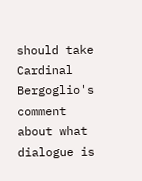should take Cardinal Bergoglio's comment about what dialogue is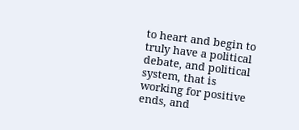to heart and begin to truly have a political debate, and political system, that is working for positive ends, and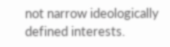not narrow ideologically defined interests.